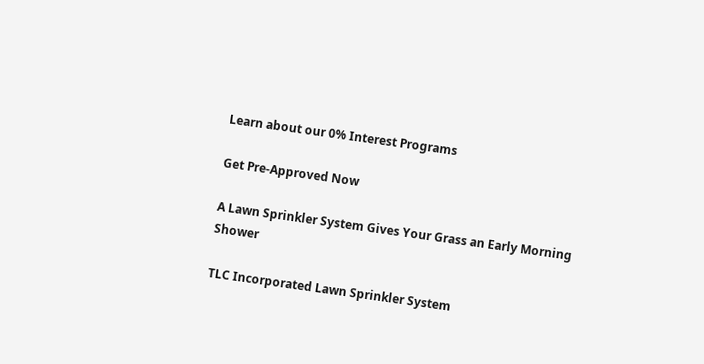Learn about our 0% Interest Programs

Get Pre-Approved Now

A Lawn Sprinkler System Gives Your Grass an Early Morning Shower

TLC Incorporated Lawn Sprinkler System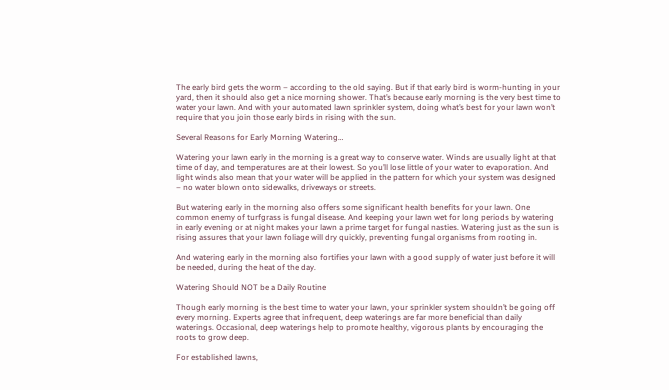The early bird gets the worm – according to the old saying. But if that early bird is worm-hunting in your yard, then it should also get a nice morning shower. That’s because early morning is the very best time to water your lawn. And with your automated lawn sprinkler system, doing what’s best for your lawn won’t require that you join those early birds in rising with the sun.

Several Reasons for Early Morning Watering…

Watering your lawn early in the morning is a great way to conserve water. Winds are usually light at that time of day, and temperatures are at their lowest. So you’ll lose little of your water to evaporation. And light winds also mean that your water will be applied in the pattern for which your system was designed – no water blown onto sidewalks, driveways or streets.

But watering early in the morning also offers some significant health benefits for your lawn. One common enemy of turfgrass is fungal disease. And keeping your lawn wet for long periods by watering in early evening or at night makes your lawn a prime target for fungal nasties. Watering just as the sun is rising assures that your lawn foliage will dry quickly, preventing fungal organisms from rooting in.

And watering early in the morning also fortifies your lawn with a good supply of water just before it will be needed, during the heat of the day.

Watering Should NOT be a Daily Routine

Though early morning is the best time to water your lawn, your sprinkler system shouldn’t be going off every morning. Experts agree that infrequent, deep waterings are far more beneficial than daily waterings. Occasional, deep waterings help to promote healthy, vigorous plants by encouraging the roots to grow deep.

For established lawns,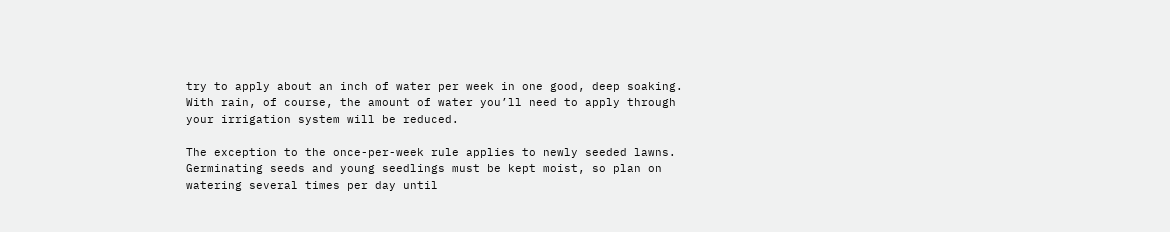try to apply about an inch of water per week in one good, deep soaking. With rain, of course, the amount of water you’ll need to apply through your irrigation system will be reduced.

The exception to the once-per-week rule applies to newly seeded lawns. Germinating seeds and young seedlings must be kept moist, so plan on watering several times per day until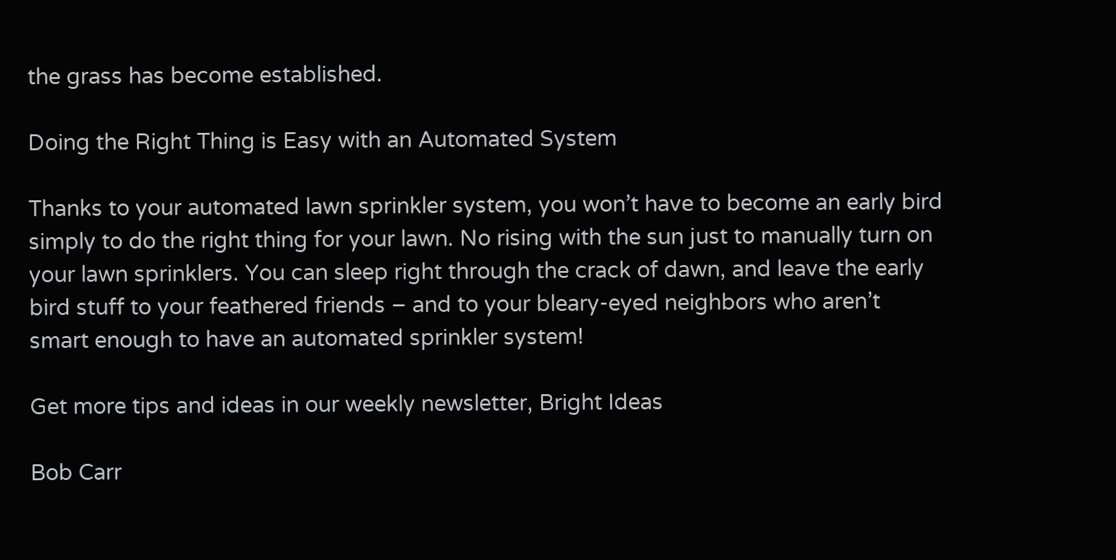the grass has become established.

Doing the Right Thing is Easy with an Automated System

Thanks to your automated lawn sprinkler system, you won’t have to become an early bird simply to do the right thing for your lawn. No rising with the sun just to manually turn on your lawn sprinklers. You can sleep right through the crack of dawn, and leave the early bird stuff to your feathered friends – and to your bleary-eyed neighbors who aren’t smart enough to have an automated sprinkler system!

Get more tips and ideas in our weekly newsletter, Bright Ideas

Bob Carr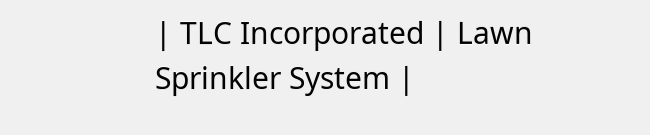| TLC Incorporated | Lawn Sprinkler System |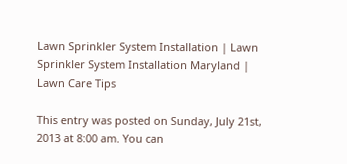Lawn Sprinkler System Installation | Lawn Sprinkler System Installation Maryland | Lawn Care Tips

This entry was posted on Sunday, July 21st, 2013 at 8:00 am. You can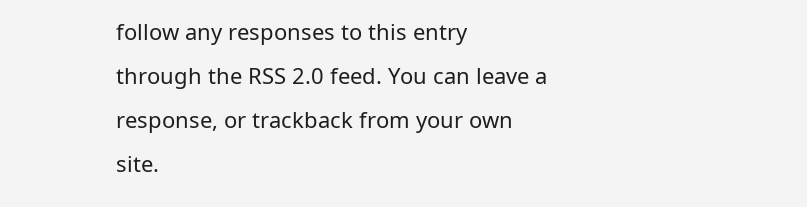follow any responses to this entry through the RSS 2.0 feed. You can leave a response, or trackback from your own site.